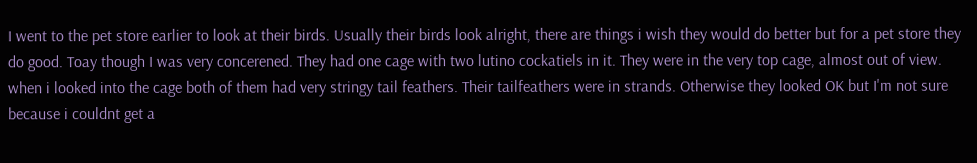I went to the pet store earlier to look at their birds. Usually their birds look alright, there are things i wish they would do better but for a pet store they do good. Toay though I was very concerened. They had one cage with two lutino cockatiels in it. They were in the very top cage, almost out of view. when i looked into the cage both of them had very stringy tail feathers. Their tailfeathers were in strands. Otherwise they looked OK but I'm not sure because i couldnt get a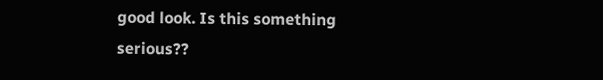good look. Is this something serious??